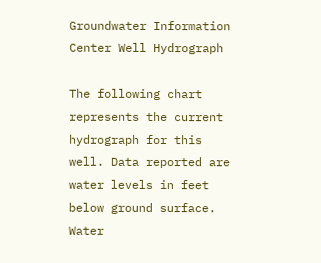Groundwater Information Center Well Hydrograph

The following chart represents the current hydrograph for this well. Data reported are water levels in feet below ground surface. Water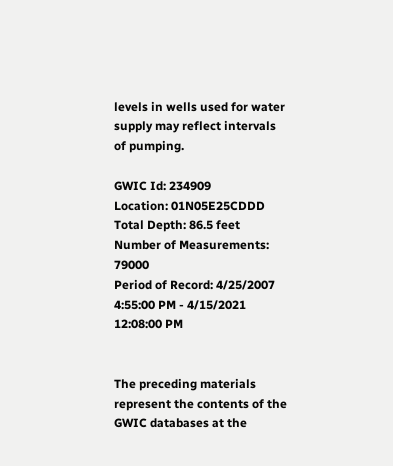levels in wells used for water supply may reflect intervals of pumping.

GWIC Id: 234909
Location: 01N05E25CDDD
Total Depth: 86.5 feet
Number of Measurements: 79000
Period of Record: 4/25/2007 4:55:00 PM - 4/15/2021 12:08:00 PM


The preceding materials represent the contents of the GWIC databases at the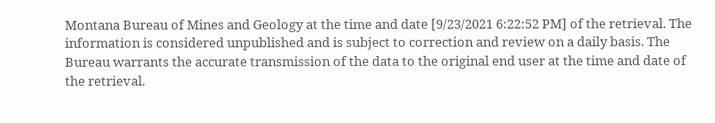Montana Bureau of Mines and Geology at the time and date [9/23/2021 6:22:52 PM] of the retrieval. The information is considered unpublished and is subject to correction and review on a daily basis. The Bureau warrants the accurate transmission of the data to the original end user at the time and date of the retrieval.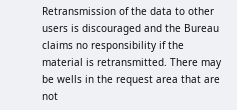Retransmission of the data to other users is discouraged and the Bureau claims no responsibility if the material is retransmitted. There may be wells in the request area that are not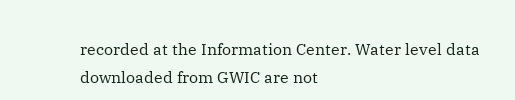recorded at the Information Center. Water level data downloaded from GWIC are not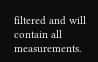filtered and will contain all measurements.